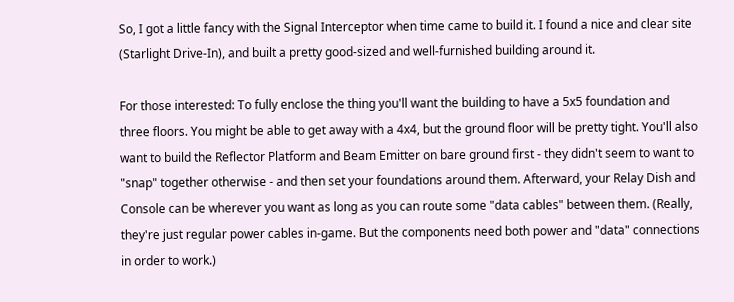So, I got a little fancy with the Signal Interceptor when time came to build it. I found a nice and clear site (Starlight Drive-In), and built a pretty good-sized and well-furnished building around it.

For those interested: To fully enclose the thing you'll want the building to have a 5x5 foundation and three floors. You might be able to get away with a 4x4, but the ground floor will be pretty tight. You'll also want to build the Reflector Platform and Beam Emitter on bare ground first - they didn't seem to want to "snap" together otherwise - and then set your foundations around them. Afterward, your Relay Dish and Console can be wherever you want as long as you can route some "data cables" between them. (Really, they're just regular power cables in-game. But the components need both power and "data" connections in order to work.)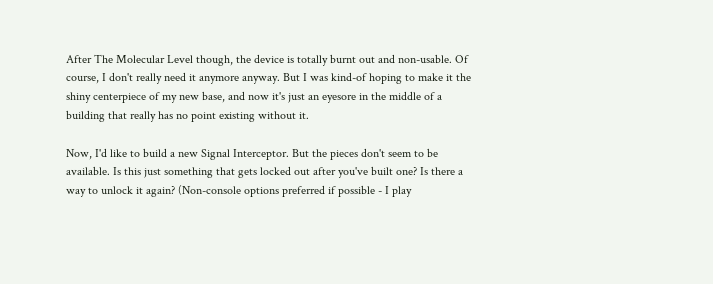After The Molecular Level though, the device is totally burnt out and non-usable. Of course, I don't really need it anymore anyway. But I was kind-of hoping to make it the shiny centerpiece of my new base, and now it's just an eyesore in the middle of a building that really has no point existing without it.

Now, I'd like to build a new Signal Interceptor. But the pieces don't seem to be available. Is this just something that gets locked out after you've built one? Is there a way to unlock it again? (Non-console options preferred if possible - I play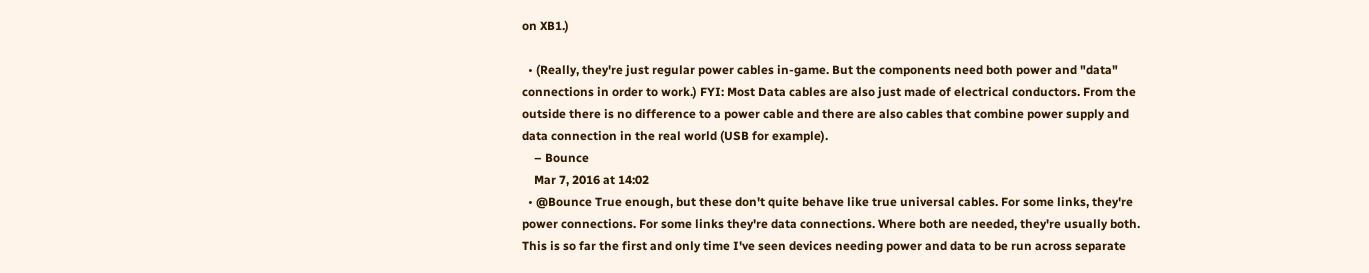on XB1.)

  • (Really, they're just regular power cables in-game. But the components need both power and "data" connections in order to work.) FYI: Most Data cables are also just made of electrical conductors. From the outside there is no difference to a power cable and there are also cables that combine power supply and data connection in the real world (USB for example).
    – Bounce
    Mar 7, 2016 at 14:02
  • @Bounce True enough, but these don't quite behave like true universal cables. For some links, they're power connections. For some links they're data connections. Where both are needed, they're usually both. This is so far the first and only time I've seen devices needing power and data to be run across separate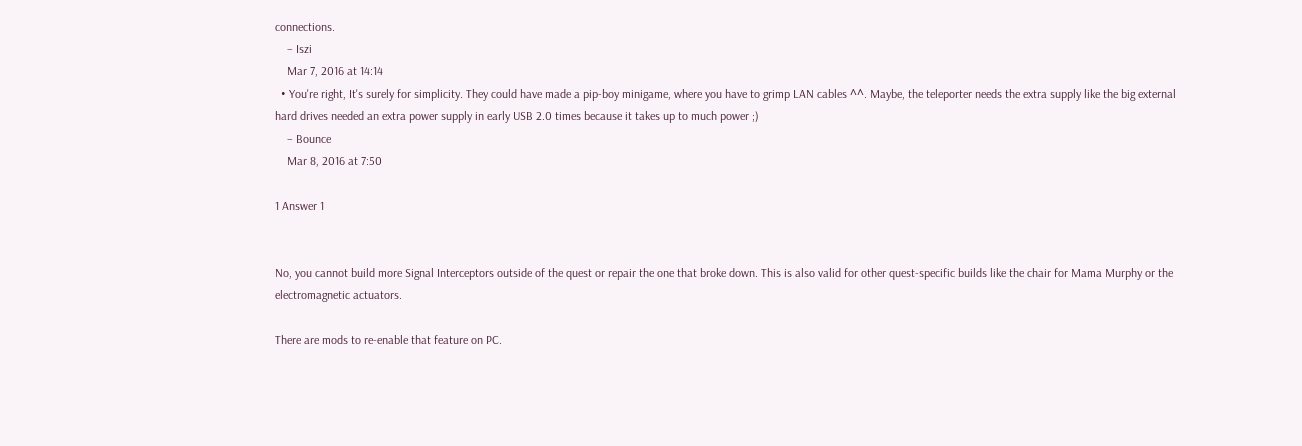connections.
    – Iszi
    Mar 7, 2016 at 14:14
  • You're right, It's surely for simplicity. They could have made a pip-boy minigame, where you have to grimp LAN cables ^^. Maybe, the teleporter needs the extra supply like the big external hard drives needed an extra power supply in early USB 2.0 times because it takes up to much power ;)
    – Bounce
    Mar 8, 2016 at 7:50

1 Answer 1


No, you cannot build more Signal Interceptors outside of the quest or repair the one that broke down. This is also valid for other quest-specific builds like the chair for Mama Murphy or the electromagnetic actuators.

There are mods to re-enable that feature on PC.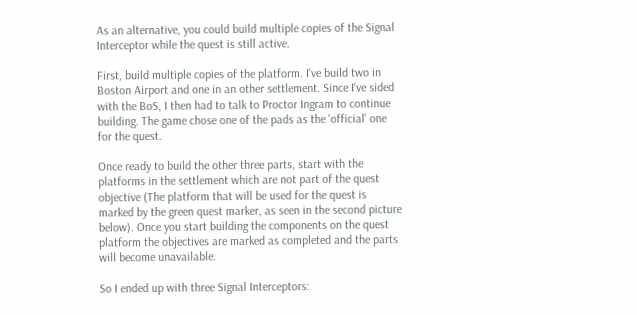As an alternative, you could build multiple copies of the Signal Interceptor while the quest is still active.

First, build multiple copies of the platform. I've build two in Boston Airport and one in an other settlement. Since I've sided with the BoS, I then had to talk to Proctor Ingram to continue building. The game chose one of the pads as the 'official' one for the quest.

Once ready to build the other three parts, start with the platforms in the settlement which are not part of the quest objective (The platform that will be used for the quest is marked by the green quest marker, as seen in the second picture below). Once you start building the components on the quest platform the objectives are marked as completed and the parts will become unavailable.

So I ended up with three Signal Interceptors: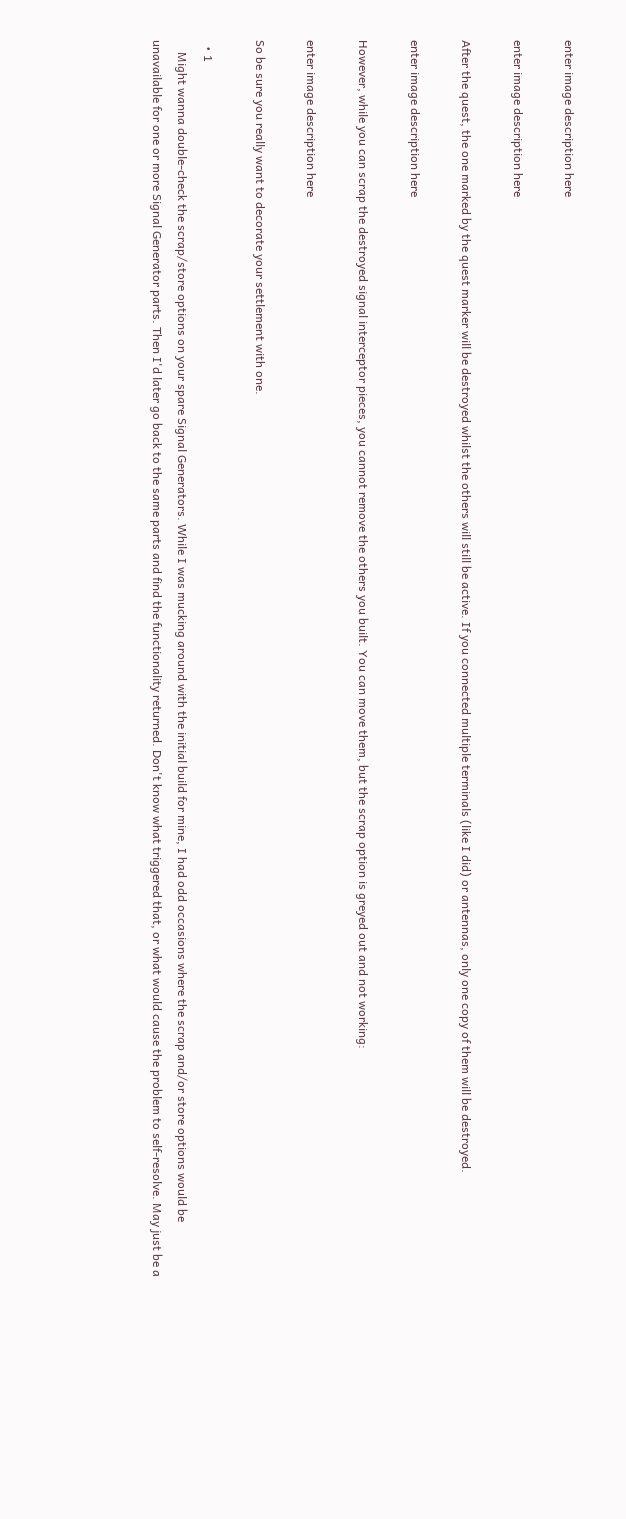enter image description here

enter image description here

After the quest, the one marked by the quest marker will be destroyed whilst the others will still be active. If you connected multiple terminals (like I did) or antennas, only one copy of them will be destroyed.

enter image description here

However, while you can scrap the destroyed signal interceptor pieces, you cannot remove the others you built. You can move them, but the scrap option is greyed out and not working:

enter image description here

So be sure you really want to decorate your settlement with one.

  • 1
    Might wanna double-check the scrap/store options on your spare Signal Generators. While I was mucking around with the initial build for mine, I had odd occasions where the scrap and/or store options would be unavailable for one or more Signal Generator parts. Then I'd later go back to the same parts and find the functionality returned. Don't know what triggered that, or what would cause the problem to self-resolve. May just be a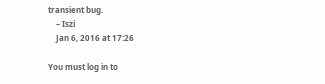transient bug.
    – Iszi
    Jan 6, 2016 at 17:26

You must log in to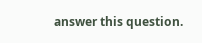answer this question.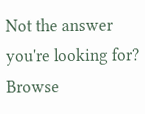Not the answer you're looking for? Browse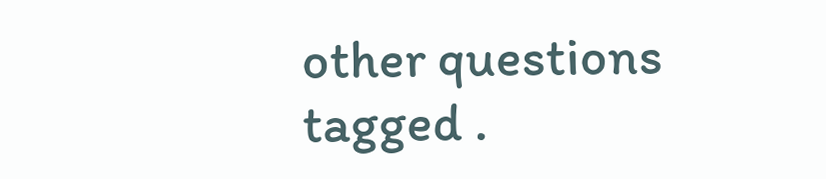other questions tagged .